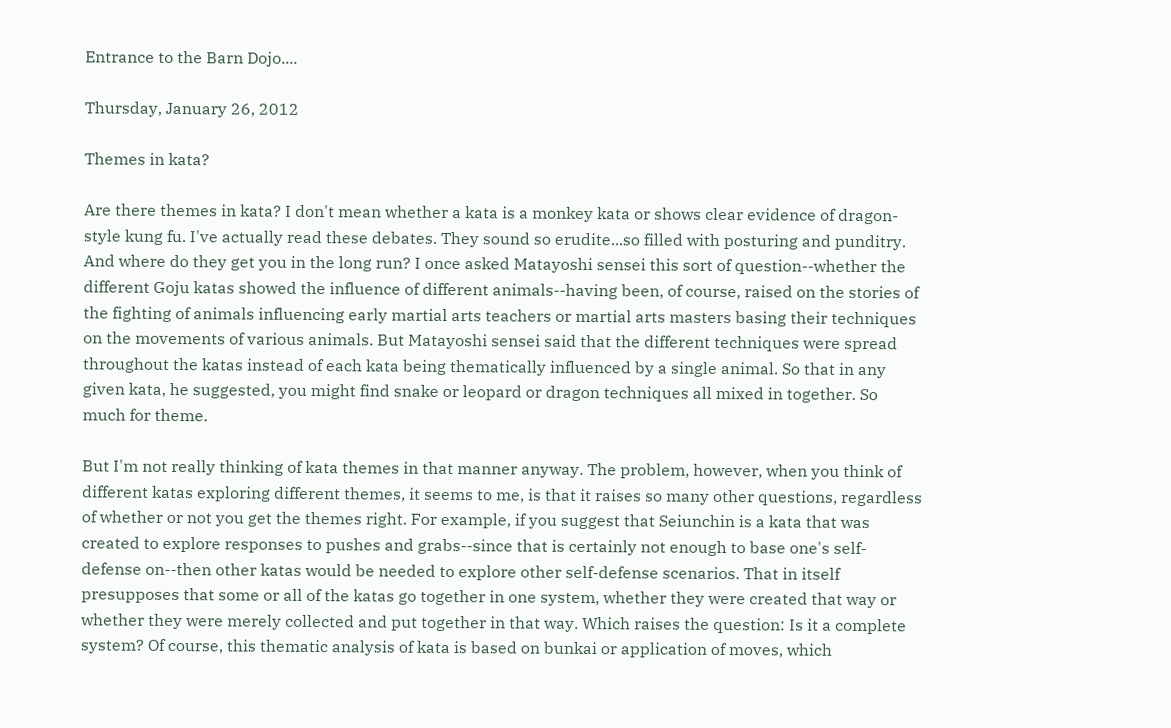Entrance to the Barn Dojo....

Thursday, January 26, 2012

Themes in kata?

Are there themes in kata? I don't mean whether a kata is a monkey kata or shows clear evidence of dragon-style kung fu. I've actually read these debates. They sound so erudite...so filled with posturing and punditry. And where do they get you in the long run? I once asked Matayoshi sensei this sort of question--whether the different Goju katas showed the influence of different animals--having been, of course, raised on the stories of the fighting of animals influencing early martial arts teachers or martial arts masters basing their techniques on the movements of various animals. But Matayoshi sensei said that the different techniques were spread throughout the katas instead of each kata being thematically influenced by a single animal. So that in any given kata, he suggested, you might find snake or leopard or dragon techniques all mixed in together. So much for theme.

But I'm not really thinking of kata themes in that manner anyway. The problem, however, when you think of different katas exploring different themes, it seems to me, is that it raises so many other questions, regardless of whether or not you get the themes right. For example, if you suggest that Seiunchin is a kata that was created to explore responses to pushes and grabs--since that is certainly not enough to base one's self-defense on--then other katas would be needed to explore other self-defense scenarios. That in itself presupposes that some or all of the katas go together in one system, whether they were created that way or whether they were merely collected and put together in that way. Which raises the question: Is it a complete system? Of course, this thematic analysis of kata is based on bunkai or application of moves, which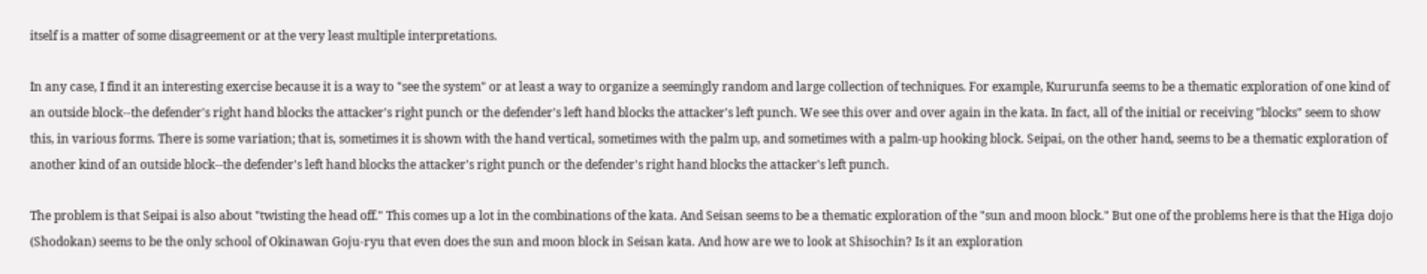itself is a matter of some disagreement or at the very least multiple interpretations.

In any case, I find it an interesting exercise because it is a way to "see the system" or at least a way to organize a seemingly random and large collection of techniques. For example, Kururunfa seems to be a thematic exploration of one kind of an outside block--the defender's right hand blocks the attacker's right punch or the defender's left hand blocks the attacker's left punch. We see this over and over again in the kata. In fact, all of the initial or receiving "blocks" seem to show this, in various forms. There is some variation; that is, sometimes it is shown with the hand vertical, sometimes with the palm up, and sometimes with a palm-up hooking block. Seipai, on the other hand, seems to be a thematic exploration of another kind of an outside block--the defender's left hand blocks the attacker's right punch or the defender's right hand blocks the attacker's left punch.

The problem is that Seipai is also about "twisting the head off." This comes up a lot in the combinations of the kata. And Seisan seems to be a thematic exploration of the "sun and moon block." But one of the problems here is that the Higa dojo (Shodokan) seems to be the only school of Okinawan Goju-ryu that even does the sun and moon block in Seisan kata. And how are we to look at Shisochin? Is it an exploration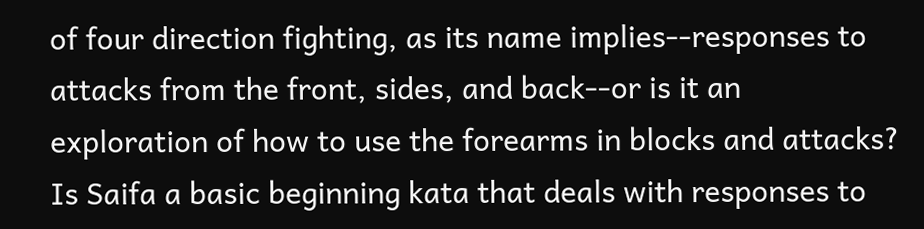of four direction fighting, as its name implies--responses to attacks from the front, sides, and back--or is it an exploration of how to use the forearms in blocks and attacks? Is Saifa a basic beginning kata that deals with responses to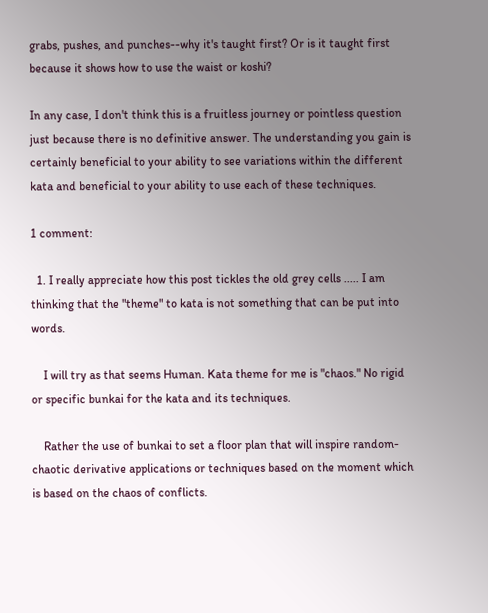grabs, pushes, and punches--why it's taught first? Or is it taught first because it shows how to use the waist or koshi?

In any case, I don't think this is a fruitless journey or pointless question just because there is no definitive answer. The understanding you gain is certainly beneficial to your ability to see variations within the different kata and beneficial to your ability to use each of these techniques.

1 comment:

  1. I really appreciate how this post tickles the old grey cells ..... I am thinking that the "theme" to kata is not something that can be put into words.

    I will try as that seems Human. Kata theme for me is "chaos." No rigid or specific bunkai for the kata and its techniques.

    Rather the use of bunkai to set a floor plan that will inspire random-chaotic derivative applications or techniques based on the moment which is based on the chaos of conflicts.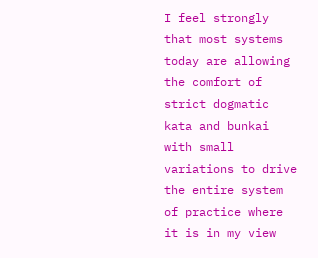I feel strongly that most systems today are allowing the comfort of strict dogmatic kata and bunkai with small variations to drive the entire system of practice where it is in my view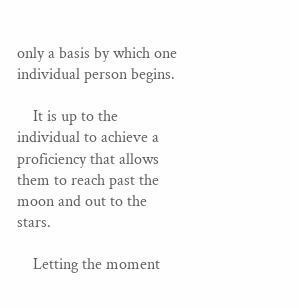only a basis by which one individual person begins.

    It is up to the individual to achieve a proficiency that allows them to reach past the moon and out to the stars.

    Letting the moment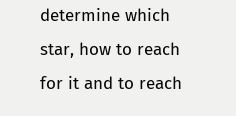determine which star, how to reach for it and to reach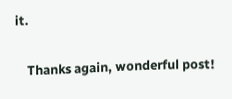it.

    Thanks again, wonderful post!